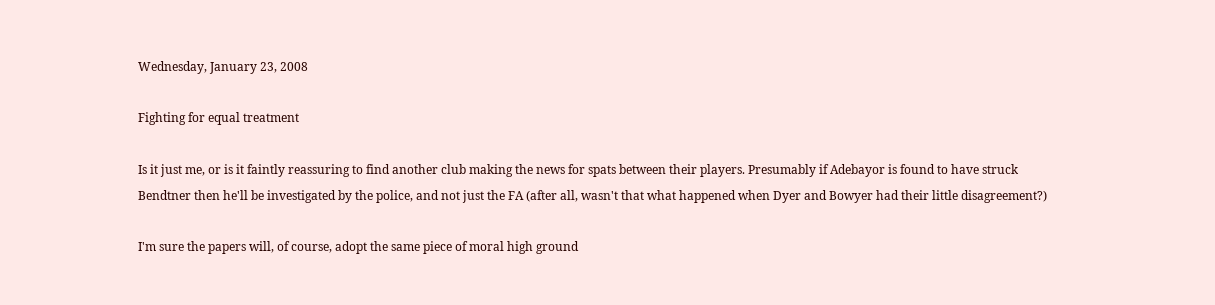Wednesday, January 23, 2008

Fighting for equal treatment

Is it just me, or is it faintly reassuring to find another club making the news for spats between their players. Presumably if Adebayor is found to have struck Bendtner then he'll be investigated by the police, and not just the FA (after all, wasn't that what happened when Dyer and Bowyer had their little disagreement?)

I'm sure the papers will, of course, adopt the same piece of moral high ground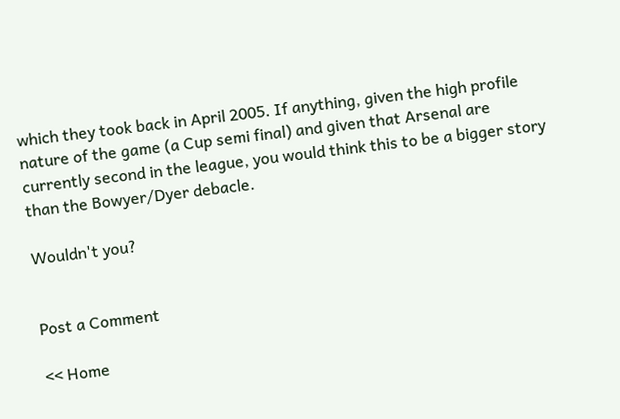which they took back in April 2005. If anything, given the high profile nature of the game (a Cup semi final) and given that Arsenal are currently second in the league, you would think this to be a bigger story than the Bowyer/Dyer debacle.

Wouldn't you?


Post a Comment

<< Home